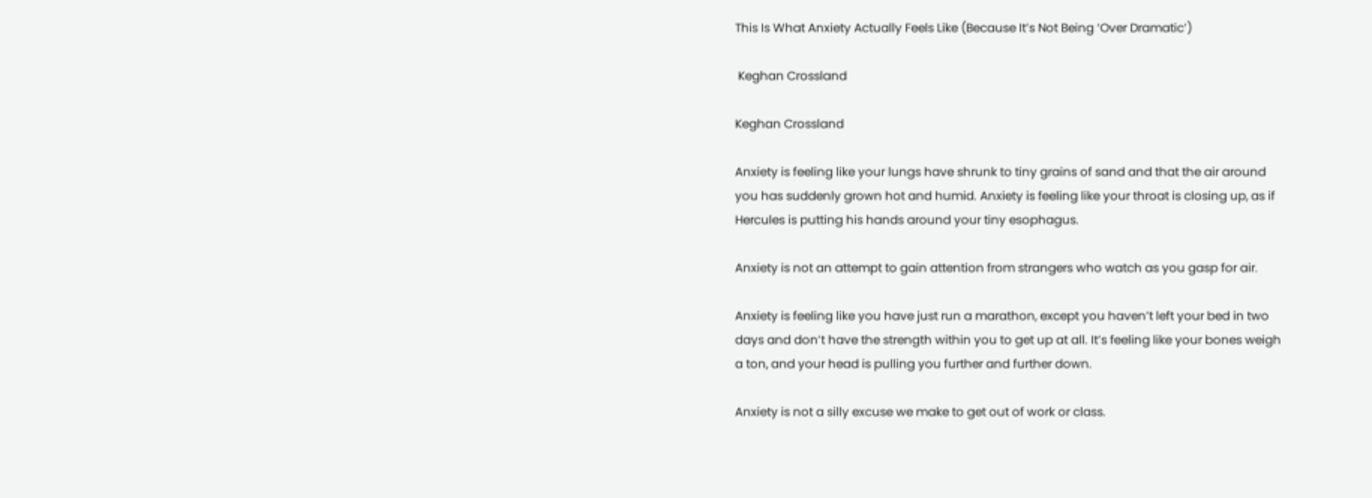This Is What Anxiety Actually Feels Like (Because It’s Not Being ‘Over Dramatic’)

 Keghan Crossland

Keghan Crossland

Anxiety is feeling like your lungs have shrunk to tiny grains of sand and that the air around you has suddenly grown hot and humid. Anxiety is feeling like your throat is closing up, as if Hercules is putting his hands around your tiny esophagus.

Anxiety is not an attempt to gain attention from strangers who watch as you gasp for air.

Anxiety is feeling like you have just run a marathon, except you haven’t left your bed in two days and don’t have the strength within you to get up at all. It’s feeling like your bones weigh a ton, and your head is pulling you further and further down.

Anxiety is not a silly excuse we make to get out of work or class.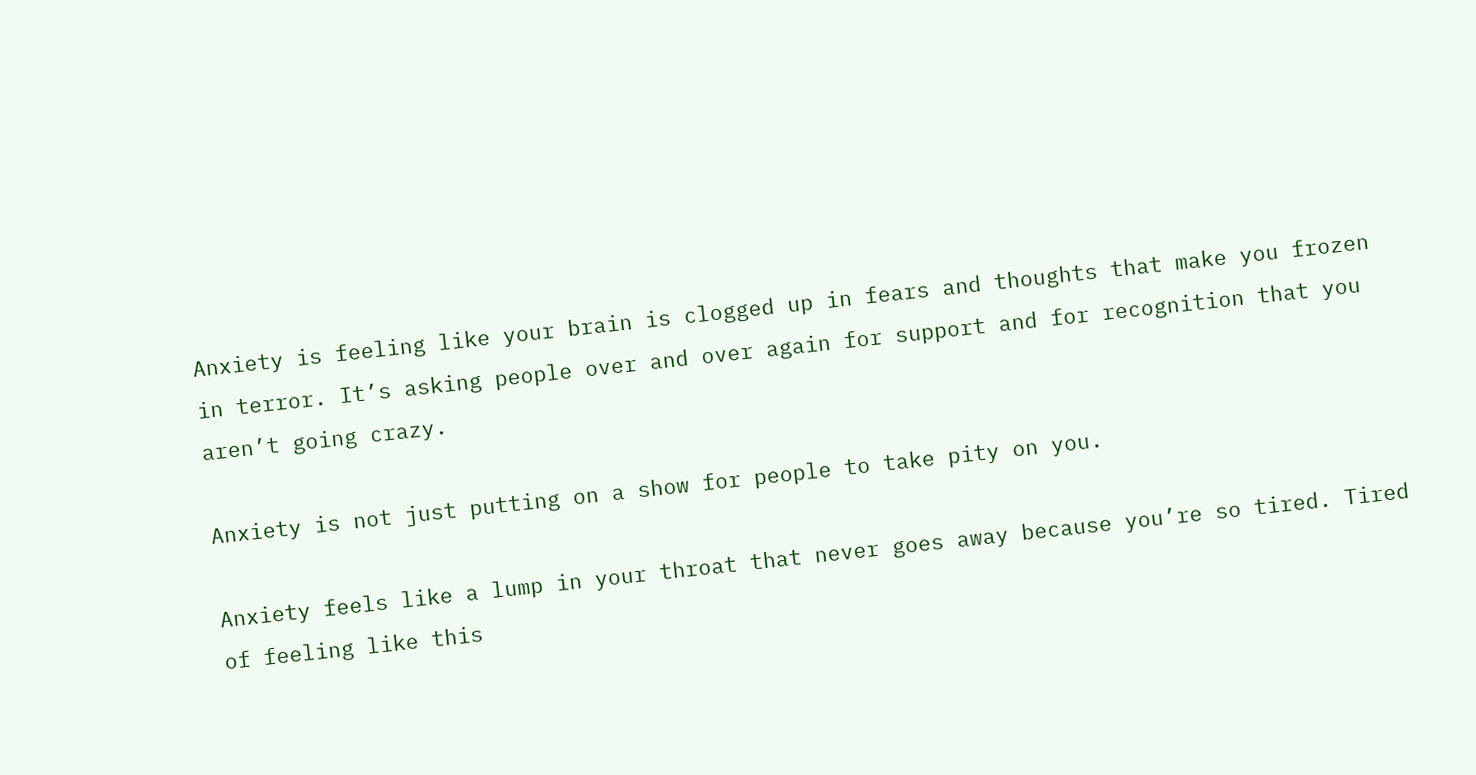Anxiety is feeling like your brain is clogged up in fears and thoughts that make you frozen in terror. It’s asking people over and over again for support and for recognition that you aren’t going crazy.

Anxiety is not just putting on a show for people to take pity on you.

Anxiety feels like a lump in your throat that never goes away because you’re so tired. Tired of feeling like this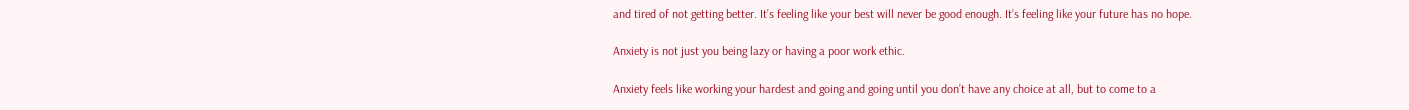and tired of not getting better. It’s feeling like your best will never be good enough. It’s feeling like your future has no hope.

Anxiety is not just you being lazy or having a poor work ethic.

Anxiety feels like working your hardest and going and going until you don’t have any choice at all, but to come to a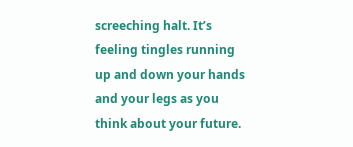screeching halt. It’s feeling tingles running up and down your hands and your legs as you think about your future.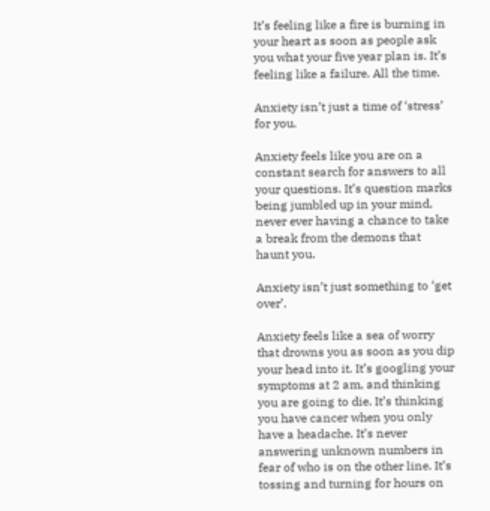It’s feeling like a fire is burning in your heart as soon as people ask you what your five year plan is. It’s feeling like a failure. All the time.

Anxiety isn’t just a time of ‘stress’ for you.

Anxiety feels like you are on a constant search for answers to all your questions. It’s question marks being jumbled up in your mind, never ever having a chance to take a break from the demons that haunt you.

Anxiety isn’t just something to ‘get over’.

Anxiety feels like a sea of worry that drowns you as soon as you dip your head into it. It’s googling your symptoms at 2 am, and thinking you are going to die. It’s thinking you have cancer when you only have a headache. It’s never answering unknown numbers in fear of who is on the other line. It’s tossing and turning for hours on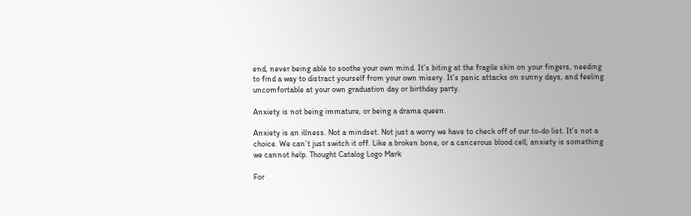end, never being able to soothe your own mind. It’s biting at the fragile skin on your fingers, needing to find a way to distract yourself from your own misery. It’s panic attacks on sunny days, and feeling uncomfortable at your own graduation day or birthday party.

Anxiety is not being immature, or being a drama queen.

Anxiety is an illness. Not a mindset. Not just a worry we have to check off of our to-do list. It’s not a choice. We can’t just switch it off. Like a broken bone, or a cancerous blood cell, anxiety is something we cannot help. Thought Catalog Logo Mark

For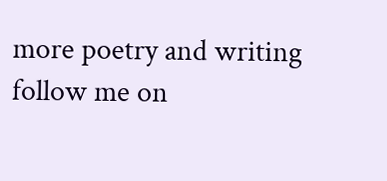more poetry and writing follow me on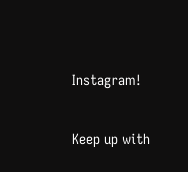Instagram!

Keep up with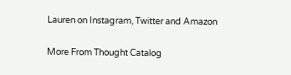Lauren on Instagram, Twitter and Amazon

More From Thought Catalog